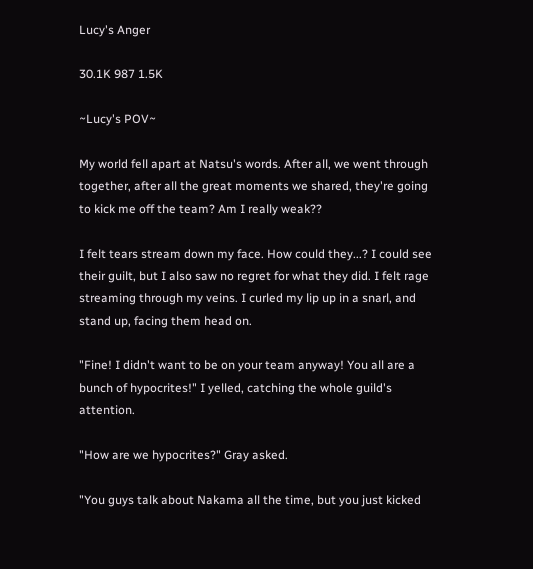Lucy's Anger

30.1K 987 1.5K

~Lucy's POV~

My world fell apart at Natsu's words. After all, we went through together, after all the great moments we shared, they're going to kick me off the team? Am I really weak??

I felt tears stream down my face. How could they...? I could see their guilt, but I also saw no regret for what they did. I felt rage streaming through my veins. I curled my lip up in a snarl, and stand up, facing them head on.

"Fine! I didn't want to be on your team anyway! You all are a bunch of hypocrites!" I yelled, catching the whole guild's attention.

"How are we hypocrites?" Gray asked.

"You guys talk about Nakama all the time, but you just kicked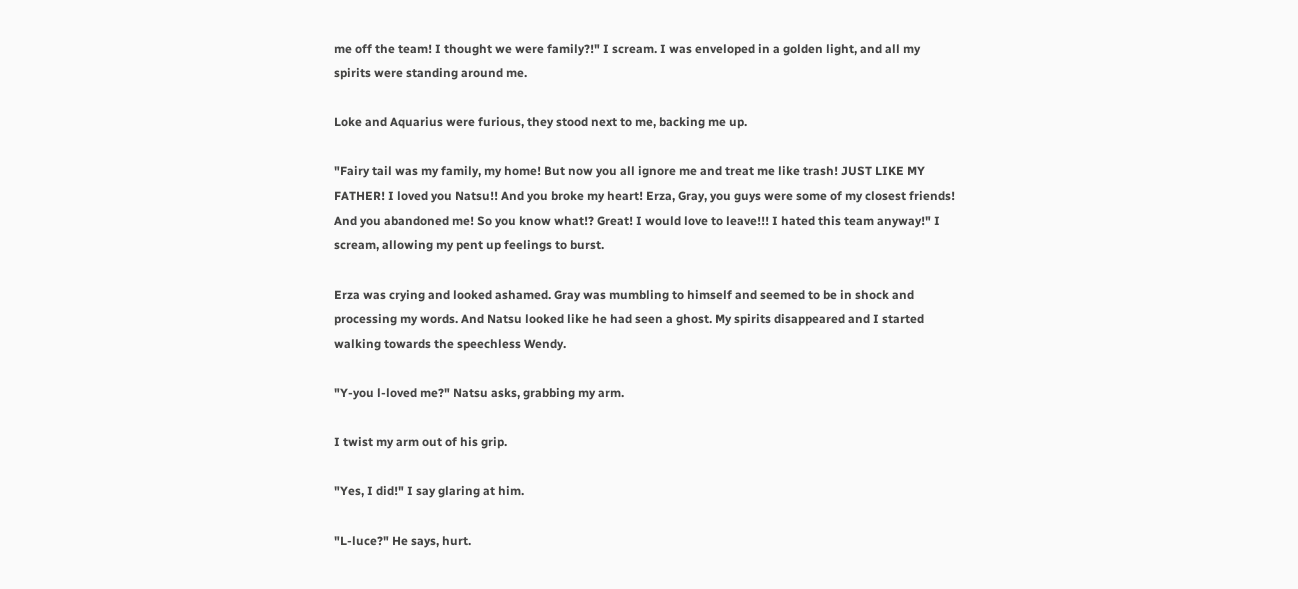me off the team! I thought we were family?!" I scream. I was enveloped in a golden light, and all my spirits were standing around me.

Loke and Aquarius were furious, they stood next to me, backing me up.

"Fairy tail was my family, my home! But now you all ignore me and treat me like trash! JUST LIKE MY FATHER! I loved you Natsu!! And you broke my heart! Erza, Gray, you guys were some of my closest friends! And you abandoned me! So you know what!? Great! I would love to leave!!! I hated this team anyway!" I scream, allowing my pent up feelings to burst.

Erza was crying and looked ashamed. Gray was mumbling to himself and seemed to be in shock and processing my words. And Natsu looked like he had seen a ghost. My spirits disappeared and I started walking towards the speechless Wendy.

"Y-you l-loved me?" Natsu asks, grabbing my arm.

I twist my arm out of his grip.

"Yes, I did!" I say glaring at him.

"L-luce?" He says, hurt.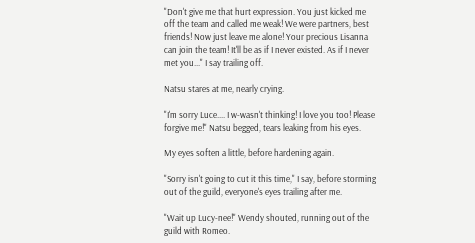"Don't give me that hurt expression. You just kicked me off the team and called me weak! We were partners, best friends! Now just leave me alone! Your precious Lisanna can join the team! It'll be as if I never existed. As if I never met you..." I say trailing off.

Natsu stares at me, nearly crying.

"I'm sorry Luce.... I w-wasn't thinking! I love you too! Please forgive me!" Natsu begged, tears leaking from his eyes.

My eyes soften a little, before hardening again.

"Sorry isn't going to cut it this time," I say, before storming out of the guild, everyone's eyes trailing after me.

"Wait up Lucy-nee!" Wendy shouted, running out of the guild with Romeo.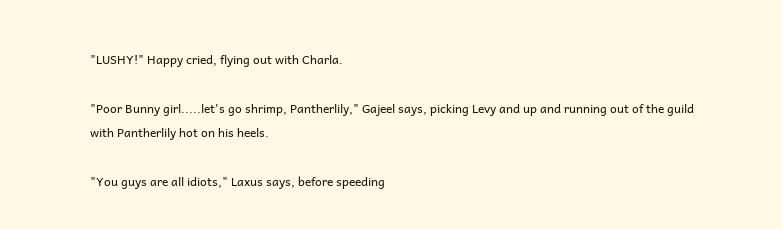"LUSHY!" Happy cried, flying out with Charla.

"Poor Bunny girl.....let's go shrimp, Pantherlily," Gajeel says, picking Levy and up and running out of the guild with Pantherlily hot on his heels.

"You guys are all idiots," Laxus says, before speeding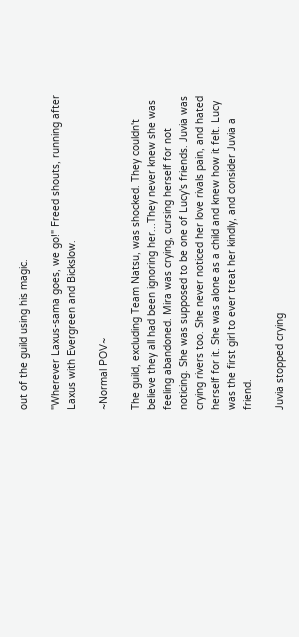out of the guild using his magic.

"Wherever Laxus-sama goes, we go!" Freed shouts, running after Laxus with Evergreen and Bickslow.

~Normal POV~

The guild, excluding Team Natsu, was shocked. They couldn't believe they all had been ignoring her...They never knew she was feeling abandoned. Mira was crying, cursing herself for not noticing. She was supposed to be one of Lucy's friends. Juvia was crying rivers too. She never noticed her love rivals pain, and hated herself for it. She was alone as a child and knew how it felt. Lucy was the first girl to ever treat her kindly, and consider Juvia a friend.

Juvia stopped crying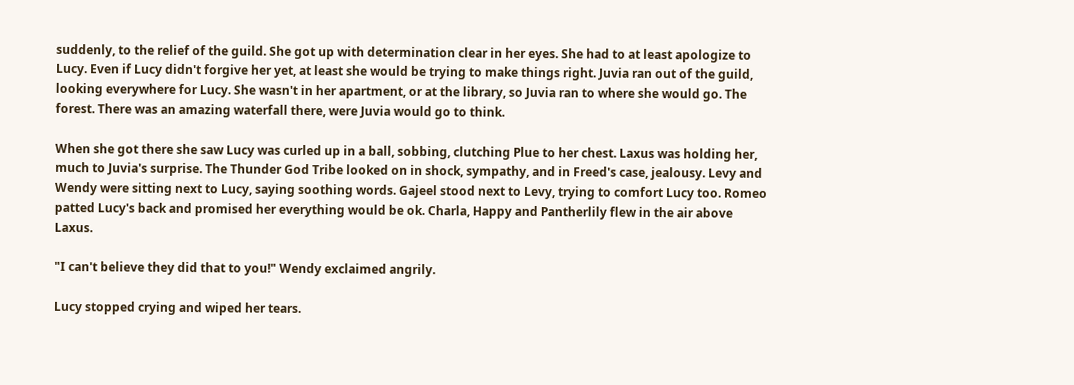suddenly, to the relief of the guild. She got up with determination clear in her eyes. She had to at least apologize to Lucy. Even if Lucy didn't forgive her yet, at least she would be trying to make things right. Juvia ran out of the guild, looking everywhere for Lucy. She wasn't in her apartment, or at the library, so Juvia ran to where she would go. The forest. There was an amazing waterfall there, were Juvia would go to think.

When she got there she saw Lucy was curled up in a ball, sobbing, clutching Plue to her chest. Laxus was holding her, much to Juvia's surprise. The Thunder God Tribe looked on in shock, sympathy, and in Freed's case, jealousy. Levy and Wendy were sitting next to Lucy, saying soothing words. Gajeel stood next to Levy, trying to comfort Lucy too. Romeo patted Lucy's back and promised her everything would be ok. Charla, Happy and Pantherlily flew in the air above Laxus.

"I can't believe they did that to you!" Wendy exclaimed angrily.

Lucy stopped crying and wiped her tears.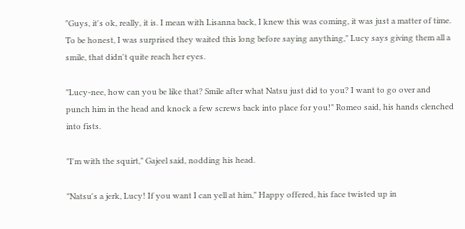"Guys, it's ok, really, it is. I mean with Lisanna back, I knew this was coming, it was just a matter of time. To be honest, I was surprised they waited this long before saying anything," Lucy says giving them all a smile, that didn't quite reach her eyes.

"Lucy-nee, how can you be like that? Smile after what Natsu just did to you? I want to go over and punch him in the head and knock a few screws back into place for you!" Romeo said, his hands clenched into fists.

"I'm with the squirt," Gajeel said, nodding his head.

"Natsu's a jerk, Lucy! If you want I can yell at him," Happy offered, his face twisted up in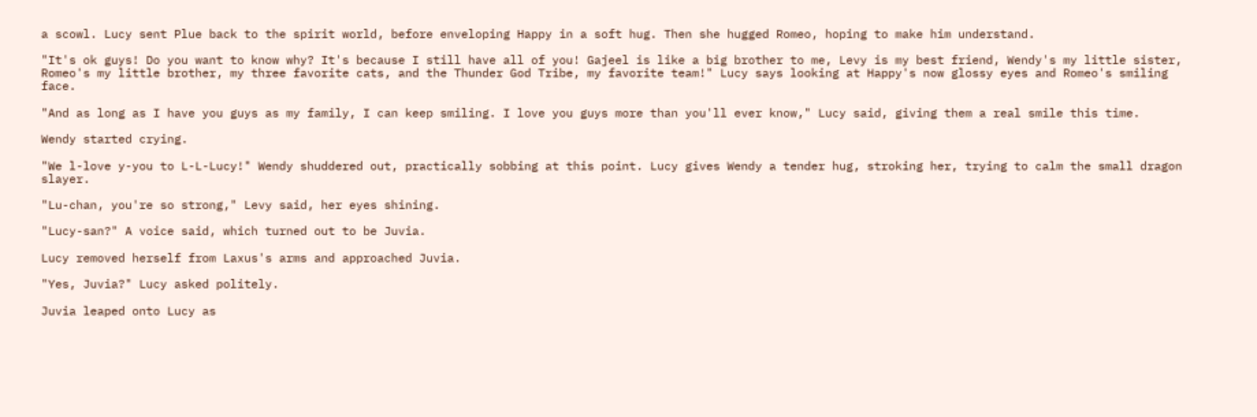a scowl. Lucy sent Plue back to the spirit world, before enveloping Happy in a soft hug. Then she hugged Romeo, hoping to make him understand.

"It's ok guys! Do you want to know why? It's because I still have all of you! Gajeel is like a big brother to me, Levy is my best friend, Wendy's my little sister, Romeo's my little brother, my three favorite cats, and the Thunder God Tribe, my favorite team!" Lucy says looking at Happy's now glossy eyes and Romeo's smiling face.

"And as long as I have you guys as my family, I can keep smiling. I love you guys more than you'll ever know," Lucy said, giving them a real smile this time.

Wendy started crying.

"We l-love y-you to L-L-Lucy!" Wendy shuddered out, practically sobbing at this point. Lucy gives Wendy a tender hug, stroking her, trying to calm the small dragon slayer.

"Lu-chan, you're so strong," Levy said, her eyes shining.

"Lucy-san?" A voice said, which turned out to be Juvia.

Lucy removed herself from Laxus's arms and approached Juvia.

"Yes, Juvia?" Lucy asked politely.

Juvia leaped onto Lucy as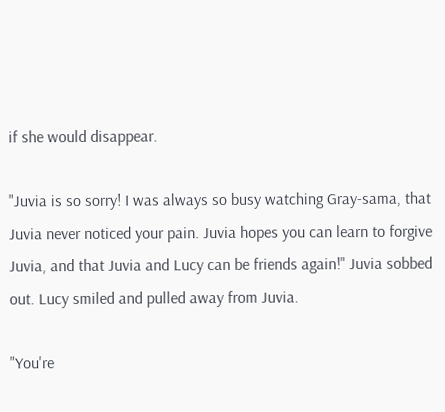if she would disappear.

"Juvia is so sorry! I was always so busy watching Gray-sama, that Juvia never noticed your pain. Juvia hopes you can learn to forgive Juvia, and that Juvia and Lucy can be friends again!" Juvia sobbed out. Lucy smiled and pulled away from Juvia.

"You're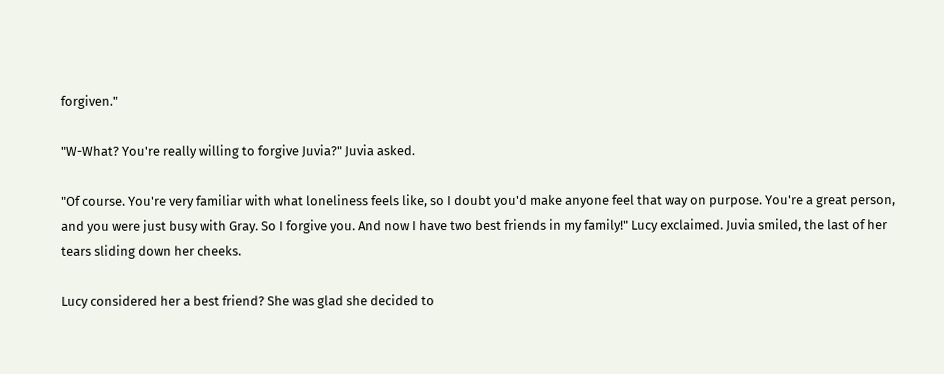forgiven."

"W-What? You're really willing to forgive Juvia?" Juvia asked.

"Of course. You're very familiar with what loneliness feels like, so I doubt you'd make anyone feel that way on purpose. You're a great person, and you were just busy with Gray. So I forgive you. And now I have two best friends in my family!" Lucy exclaimed. Juvia smiled, the last of her tears sliding down her cheeks.

Lucy considered her a best friend? She was glad she decided to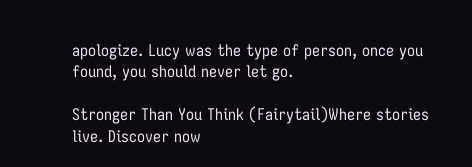apologize. Lucy was the type of person, once you found, you should never let go.

Stronger Than You Think (Fairytail)Where stories live. Discover now